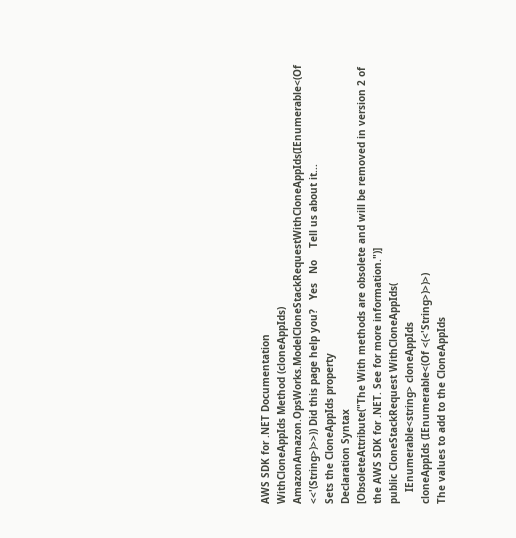AWS SDK for .NET Documentation
WithCloneAppIds Method (cloneAppIds)
AmazonAmazon.OpsWorks.ModelCloneStackRequestWithCloneAppIds(IEnumerable<(Of <<'(String>)>>)) Did this page help you?   Yes   No    Tell us about it...
Sets the CloneAppIds property
Declaration Syntax
[ObsoleteAttribute("The With methods are obsolete and will be removed in version 2 of the AWS SDK for .NET. See for more information.")]
public CloneStackRequest WithCloneAppIds(
    IEnumerable<string> cloneAppIds
cloneAppIds (IEnumerable<(Of <(<'String>)>)>)
The values to add to the CloneAppIds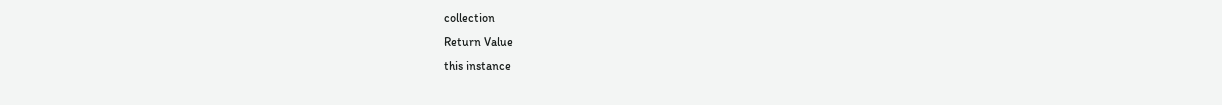collection
Return Value
this instance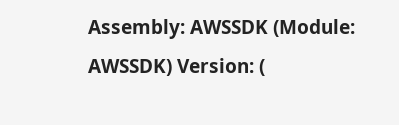Assembly: AWSSDK (Module: AWSSDK) Version: (